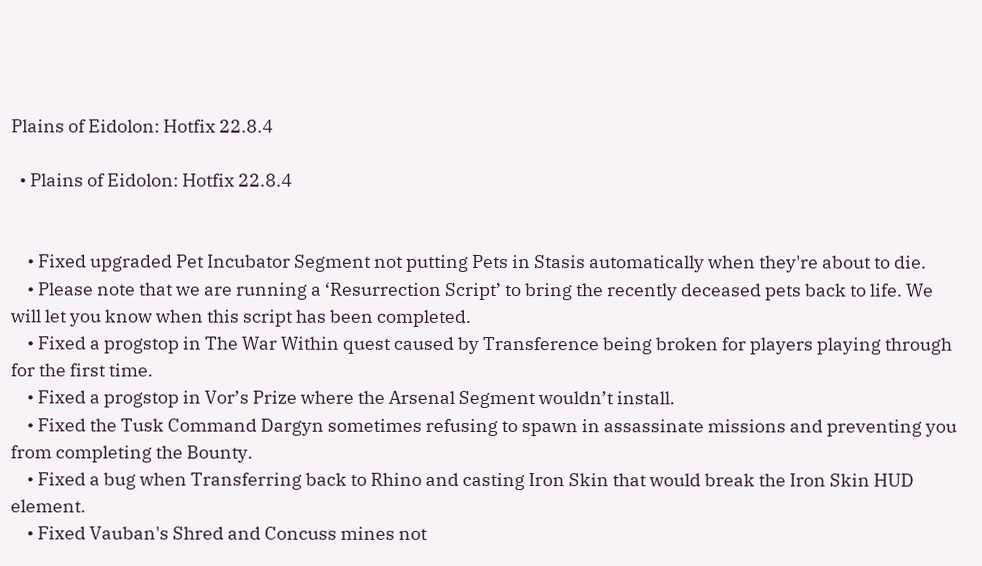Plains of Eidolon: Hotfix 22.8.4

  • Plains of Eidolon: Hotfix 22.8.4


    • Fixed upgraded Pet Incubator Segment not putting Pets in Stasis automatically when they're about to die.
    • Please note that we are running a ‘Resurrection Script’ to bring the recently deceased pets back to life. We will let you know when this script has been completed.
    • Fixed a progstop in The War Within quest caused by Transference being broken for players playing through for the first time.
    • Fixed a progstop in Vor’s Prize where the Arsenal Segment wouldn’t install.
    • Fixed the Tusk Command Dargyn sometimes refusing to spawn in assassinate missions and preventing you from completing the Bounty.
    • Fixed a bug when Transferring back to Rhino and casting Iron Skin that would break the Iron Skin HUD element.
    • Fixed Vauban's Shred and Concuss mines not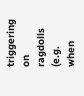triggering on ragdolls (e.g. when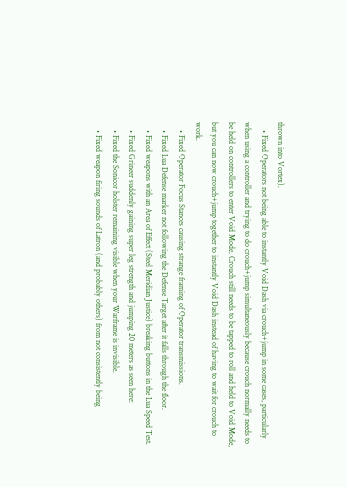thrown into Vortex).
    • Fixed Operators not being able to instantly Void Dash via crouch+jump in some cases, particularly when using a controller and trying to do crouch+jump simultaneously because crouch normally needs to be held on controllers to enter Void Mode. Crouch still needs to be tapped to roll and held to Void Mode, but you can now crouch+jump together to instantly Void Dash instead of having to wait for crouch to work.
    • Fixed Operator Focus Stances causing strange framing of Operator transmissions.
    • Fixed Lua Defense marker not following the Defense Target after it falls through the floor.
    • Fixed weapons with an Area of Effect (Steel Meridian Justice) breaking buttons in the Lua Speed Test.
    • Fixed Grineer suddenly gaining super leg strength and jumping 20 meters as seen here:
    • Fixed the Sonicor holster remaining visible when your Warframe is invisible.
    • Fixed weapon firing sounds of Latron (and probably others) from not consistently being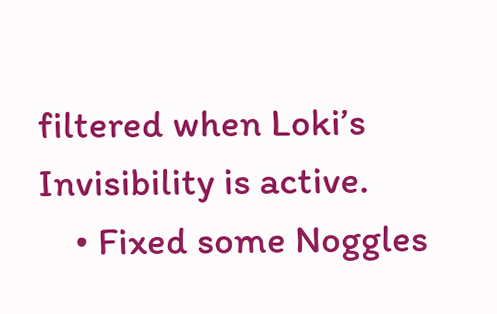filtered when Loki’s Invisibility is active.
    • Fixed some Noggles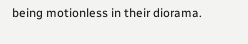being motionless in their diorama.